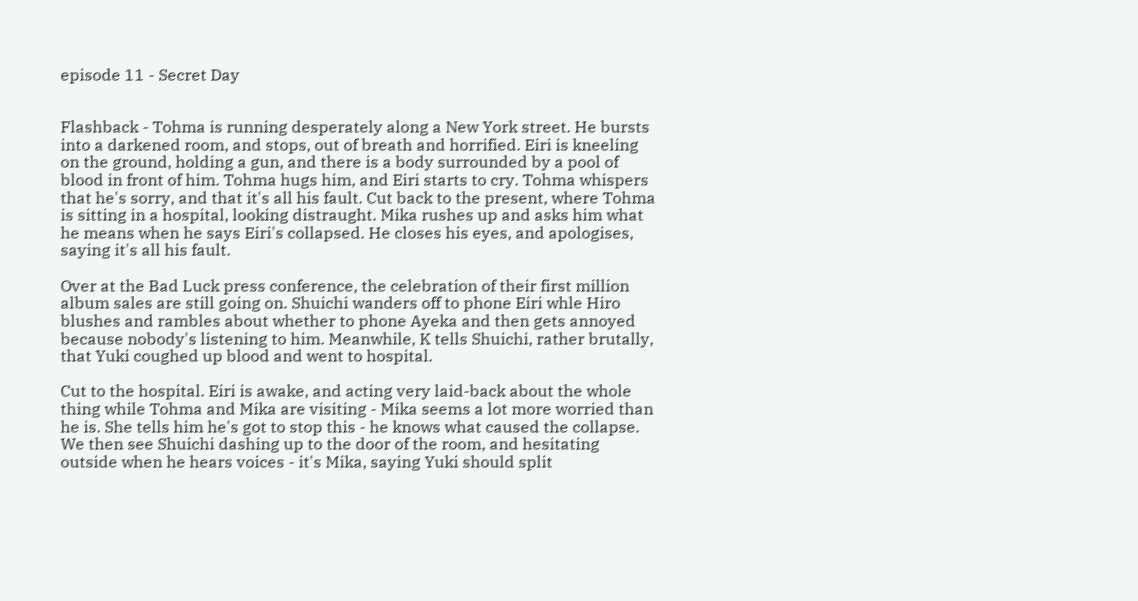episode 11 - Secret Day


Flashback - Tohma is running desperately along a New York street. He bursts into a darkened room, and stops, out of breath and horrified. Eiri is kneeling on the ground, holding a gun, and there is a body surrounded by a pool of blood in front of him. Tohma hugs him, and Eiri starts to cry. Tohma whispers that he's sorry, and that it's all his fault. Cut back to the present, where Tohma is sitting in a hospital, looking distraught. Mika rushes up and asks him what he means when he says Eiri's collapsed. He closes his eyes, and apologises, saying it's all his fault.

Over at the Bad Luck press conference, the celebration of their first million album sales are still going on. Shuichi wanders off to phone Eiri whle Hiro blushes and rambles about whether to phone Ayeka and then gets annoyed because nobody's listening to him. Meanwhile, K tells Shuichi, rather brutally, that Yuki coughed up blood and went to hospital.

Cut to the hospital. Eiri is awake, and acting very laid-back about the whole thing while Tohma and Mika are visiting - Mika seems a lot more worried than he is. She tells him he's got to stop this - he knows what caused the collapse. We then see Shuichi dashing up to the door of the room, and hesitating outside when he hears voices - it's Mika, saying Yuki should split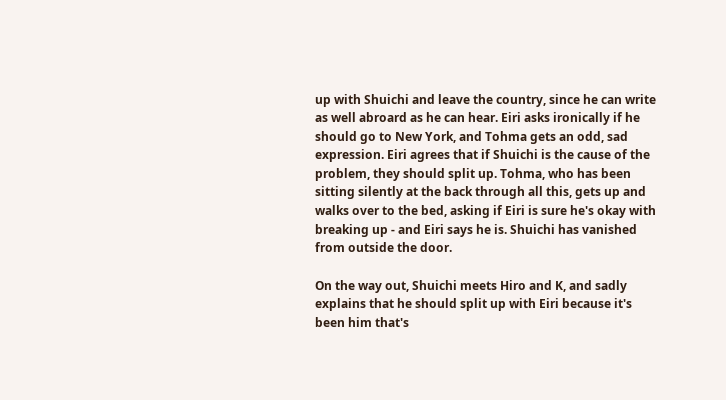up with Shuichi and leave the country, since he can write as well abroard as he can hear. Eiri asks ironically if he should go to New York, and Tohma gets an odd, sad expression. Eiri agrees that if Shuichi is the cause of the problem, they should split up. Tohma, who has been sitting silently at the back through all this, gets up and walks over to the bed, asking if Eiri is sure he's okay with breaking up - and Eiri says he is. Shuichi has vanished from outside the door.

On the way out, Shuichi meets Hiro and K, and sadly explains that he should split up with Eiri because it's been him that's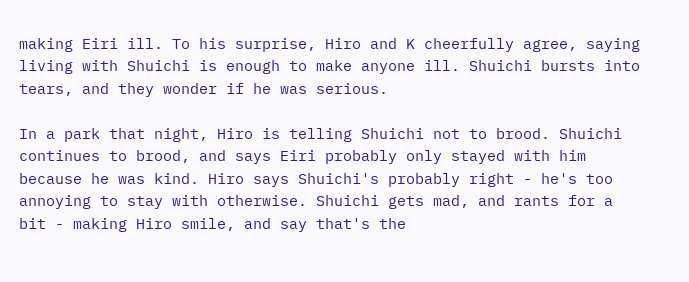making Eiri ill. To his surprise, Hiro and K cheerfully agree, saying living with Shuichi is enough to make anyone ill. Shuichi bursts into tears, and they wonder if he was serious.

In a park that night, Hiro is telling Shuichi not to brood. Shuichi continues to brood, and says Eiri probably only stayed with him because he was kind. Hiro says Shuichi's probably right - he's too annoying to stay with otherwise. Shuichi gets mad, and rants for a bit - making Hiro smile, and say that's the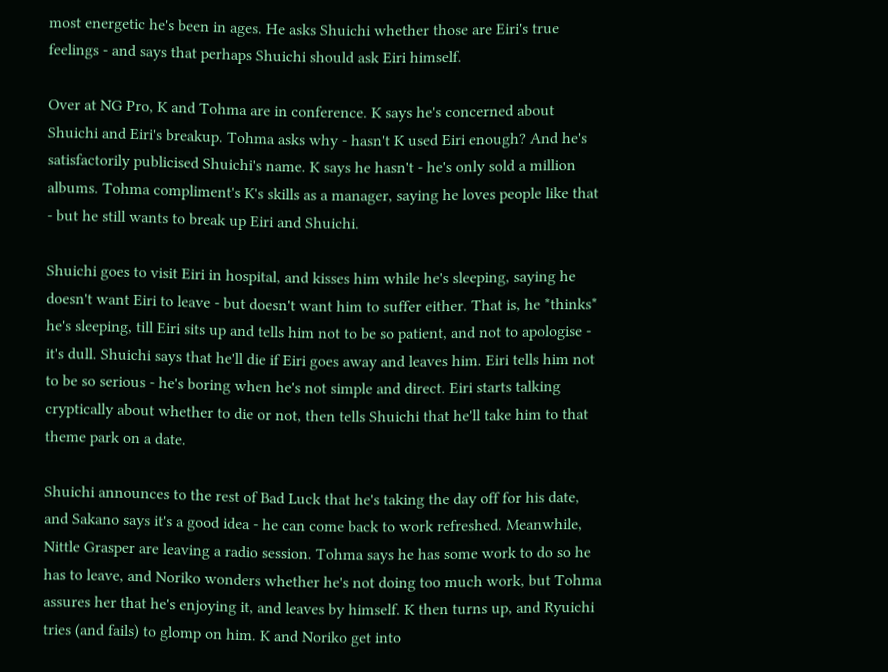most energetic he's been in ages. He asks Shuichi whether those are Eiri's true feelings - and says that perhaps Shuichi should ask Eiri himself.

Over at NG Pro, K and Tohma are in conference. K says he's concerned about Shuichi and Eiri's breakup. Tohma asks why - hasn't K used Eiri enough? And he's satisfactorily publicised Shuichi's name. K says he hasn't - he's only sold a million albums. Tohma compliment's K's skills as a manager, saying he loves people like that - but he still wants to break up Eiri and Shuichi.

Shuichi goes to visit Eiri in hospital, and kisses him while he's sleeping, saying he doesn't want Eiri to leave - but doesn't want him to suffer either. That is, he *thinks* he's sleeping, till Eiri sits up and tells him not to be so patient, and not to apologise - it's dull. Shuichi says that he'll die if Eiri goes away and leaves him. Eiri tells him not to be so serious - he's boring when he's not simple and direct. Eiri starts talking cryptically about whether to die or not, then tells Shuichi that he'll take him to that theme park on a date.

Shuichi announces to the rest of Bad Luck that he's taking the day off for his date, and Sakano says it's a good idea - he can come back to work refreshed. Meanwhile, Nittle Grasper are leaving a radio session. Tohma says he has some work to do so he has to leave, and Noriko wonders whether he's not doing too much work, but Tohma assures her that he's enjoying it, and leaves by himself. K then turns up, and Ryuichi tries (and fails) to glomp on him. K and Noriko get into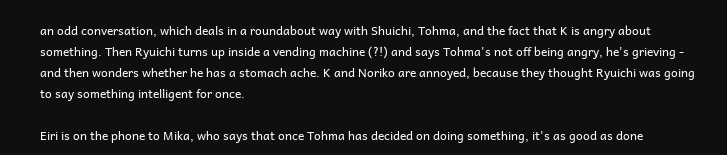an odd conversation, which deals in a roundabout way with Shuichi, Tohma, and the fact that K is angry about something. Then Ryuichi turns up inside a vending machine (?!) and says Tohma's not off being angry, he's grieving - and then wonders whether he has a stomach ache. K and Noriko are annoyed, because they thought Ryuichi was going to say something intelligent for once.

Eiri is on the phone to Mika, who says that once Tohma has decided on doing something, it's as good as done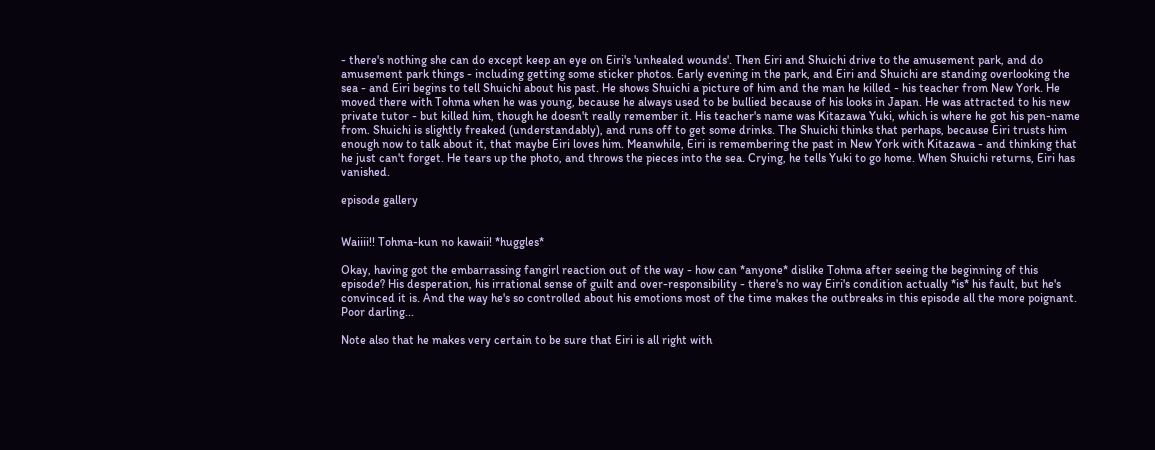- there's nothing she can do except keep an eye on Eiri's 'unhealed wounds'. Then Eiri and Shuichi drive to the amusement park, and do amusement park things - including getting some sticker photos. Early evening in the park, and Eiri and Shuichi are standing overlooking the sea - and Eiri begins to tell Shuichi about his past. He shows Shuichi a picture of him and the man he killed - his teacher from New York. He moved there with Tohma when he was young, because he always used to be bullied because of his looks in Japan. He was attracted to his new private tutor - but killed him, though he doesn't really remember it. His teacher's name was Kitazawa Yuki, which is where he got his pen-name from. Shuichi is slightly freaked (understandably), and runs off to get some drinks. The Shuichi thinks that perhaps, because Eiri trusts him enough now to talk about it, that maybe Eiri loves him. Meanwhile, Eiri is remembering the past in New York with Kitazawa - and thinking that he just can't forget. He tears up the photo, and throws the pieces into the sea. Crying, he tells Yuki to go home. When Shuichi returns, Eiri has vanished.

episode gallery


Waiiii!! Tohma-kun no kawaii! *huggles*

Okay, having got the embarrassing fangirl reaction out of the way - how can *anyone* dislike Tohma after seeing the beginning of this episode? His desperation, his irrational sense of guilt and over-responsibility - there's no way Eiri's condition actually *is* his fault, but he's convinced it is. And the way he's so controlled about his emotions most of the time makes the outbreaks in this episode all the more poignant. Poor darling...

Note also that he makes very certain to be sure that Eiri is all right with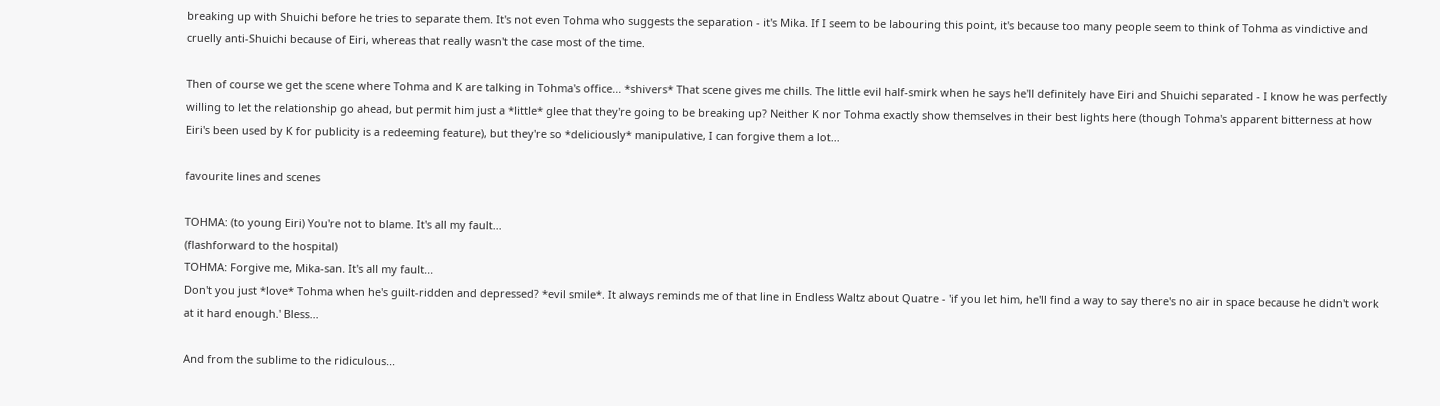breaking up with Shuichi before he tries to separate them. It's not even Tohma who suggests the separation - it's Mika. If I seem to be labouring this point, it's because too many people seem to think of Tohma as vindictive and cruelly anti-Shuichi because of Eiri, whereas that really wasn't the case most of the time.

Then of course we get the scene where Tohma and K are talking in Tohma's office... *shivers* That scene gives me chills. The little evil half-smirk when he says he'll definitely have Eiri and Shuichi separated - I know he was perfectly willing to let the relationship go ahead, but permit him just a *little* glee that they're going to be breaking up? Neither K nor Tohma exactly show themselves in their best lights here (though Tohma's apparent bitterness at how Eiri's been used by K for publicity is a redeeming feature), but they're so *deliciously* manipulative, I can forgive them a lot...

favourite lines and scenes

TOHMA: (to young Eiri) You're not to blame. It's all my fault...
(flashforward to the hospital)
TOHMA: Forgive me, Mika-san. It's all my fault...
Don't you just *love* Tohma when he's guilt-ridden and depressed? *evil smile*. It always reminds me of that line in Endless Waltz about Quatre - 'if you let him, he'll find a way to say there's no air in space because he didn't work at it hard enough.' Bless...

And from the sublime to the ridiculous...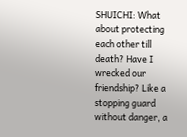SHUICHI: What about protecting each other till death? Have I wrecked our friendship? Like a stopping guard without danger, a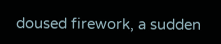doused firework, a sudden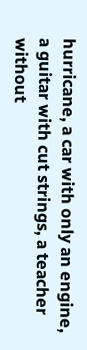hurricane, a car with only an engine, a guitar with cut strings, a teacher without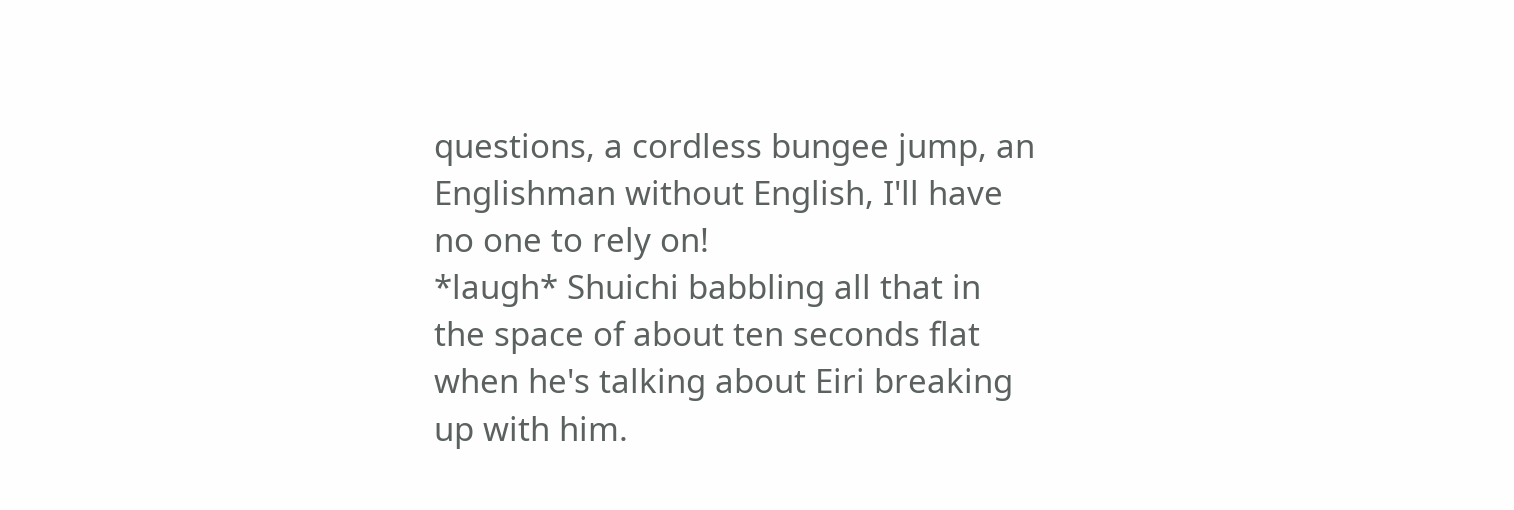questions, a cordless bungee jump, an Englishman without English, I'll have no one to rely on!
*laugh* Shuichi babbling all that in the space of about ten seconds flat when he's talking about Eiri breaking up with him.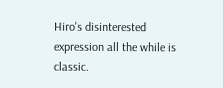Hiro's disinterested expression all the while is classic.